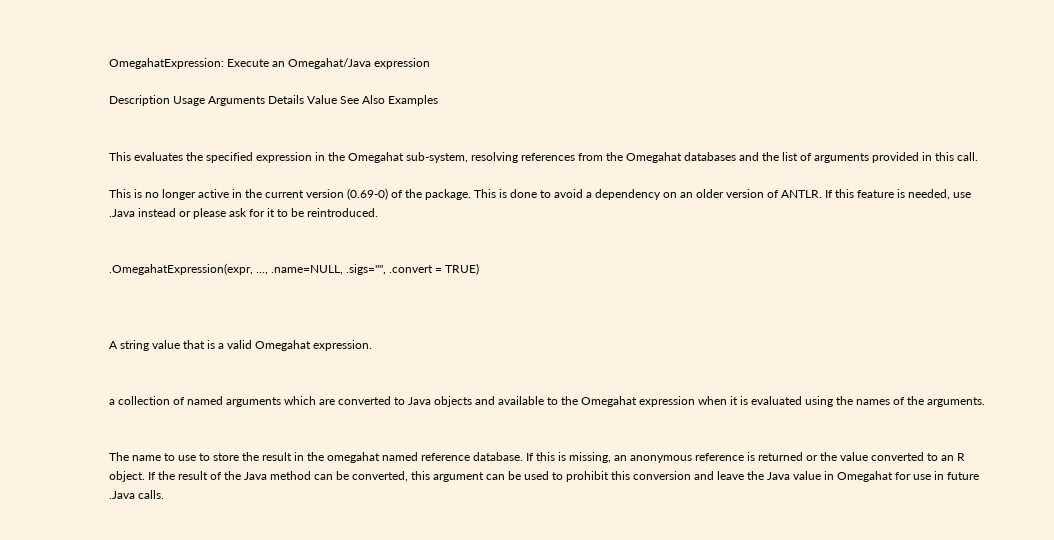OmegahatExpression: Execute an Omegahat/Java expression

Description Usage Arguments Details Value See Also Examples


This evaluates the specified expression in the Omegahat sub-system, resolving references from the Omegahat databases and the list of arguments provided in this call.

This is no longer active in the current version (0.69-0) of the package. This is done to avoid a dependency on an older version of ANTLR. If this feature is needed, use .Java instead or please ask for it to be reintroduced.


.OmegahatExpression(expr, ..., .name=NULL, .sigs="", .convert = TRUE)



A string value that is a valid Omegahat expression.


a collection of named arguments which are converted to Java objects and available to the Omegahat expression when it is evaluated using the names of the arguments.


The name to use to store the result in the omegahat named reference database. If this is missing, an anonymous reference is returned or the value converted to an R object. If the result of the Java method can be converted, this argument can be used to prohibit this conversion and leave the Java value in Omegahat for use in future .Java calls.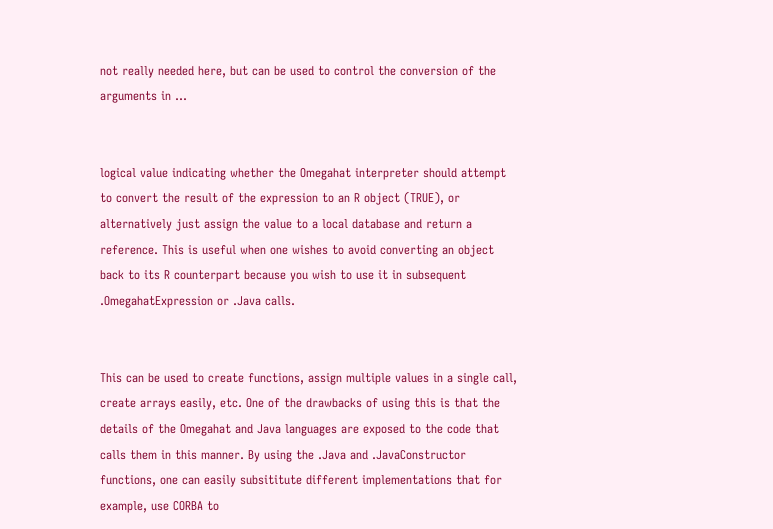not really needed here, but can be used to control the conversion of the arguments in ...


logical value indicating whether the Omegahat interpreter should attempt to convert the result of the expression to an R object (TRUE), or alternatively just assign the value to a local database and return a reference. This is useful when one wishes to avoid converting an object back to its R counterpart because you wish to use it in subsequent .OmegahatExpression or .Java calls.


This can be used to create functions, assign multiple values in a single call, create arrays easily, etc. One of the drawbacks of using this is that the details of the Omegahat and Java languages are exposed to the code that calls them in this manner. By using the .Java and .JavaConstructor functions, one can easily subsititute different implementations that for example, use CORBA to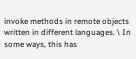invoke methods in remote objects written in different languages. \ In some ways, this has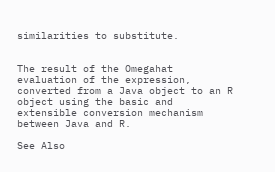similarities to substitute.


The result of the Omegahat evaluation of the expression, converted from a Java object to an R object using the basic and extensible conversion mechanism between Java and R.

See Also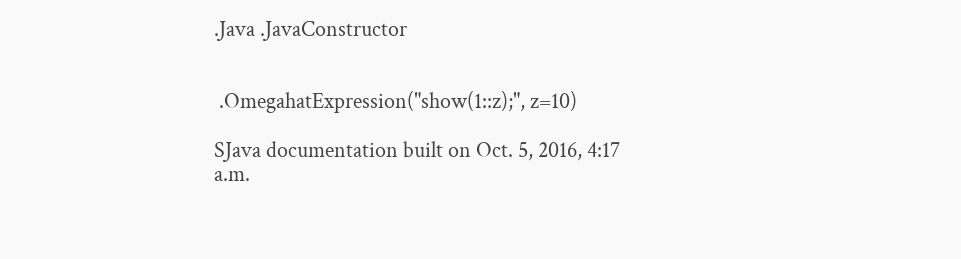.Java .JavaConstructor


 .OmegahatExpression("show(1::z);", z=10)

SJava documentation built on Oct. 5, 2016, 4:17 a.m.